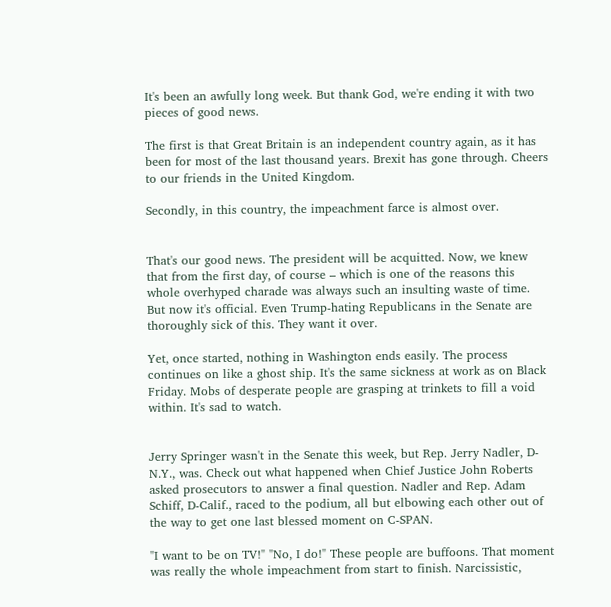It's been an awfully long week. But thank God, we're ending it with two pieces of good news.

The first is that Great Britain is an independent country again, as it has been for most of the last thousand years. Brexit has gone through. Cheers to our friends in the United Kingdom.

Secondly, in this country, the impeachment farce is almost over.


That's our good news. The president will be acquitted. Now, we knew that from the first day, of course – which is one of the reasons this whole overhyped charade was always such an insulting waste of time. But now it's official. Even Trump-hating Republicans in the Senate are thoroughly sick of this. They want it over.

Yet, once started, nothing in Washington ends easily. The process continues on like a ghost ship. It's the same sickness at work as on Black Friday. Mobs of desperate people are grasping at trinkets to fill a void within. It's sad to watch.


Jerry Springer wasn't in the Senate this week, but Rep. Jerry Nadler, D-N.Y., was. Check out what happened when Chief Justice John Roberts asked prosecutors to answer a final question. Nadler and Rep. Adam Schiff, D-Calif., raced to the podium, all but elbowing each other out of the way to get one last blessed moment on C-SPAN.

"I want to be on TV!" "No, I do!" These people are buffoons. That moment was really the whole impeachment from start to finish. Narcissistic,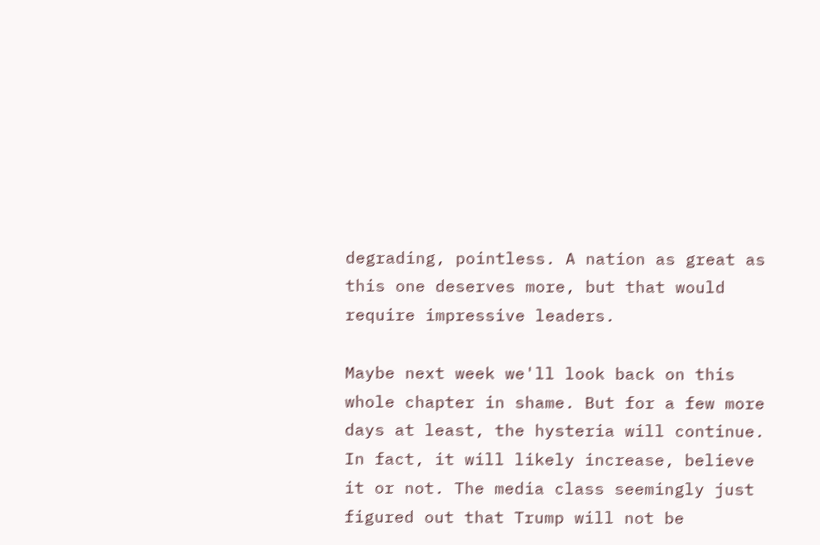degrading, pointless. A nation as great as this one deserves more, but that would require impressive leaders.

Maybe next week we'll look back on this whole chapter in shame. But for a few more days at least, the hysteria will continue. In fact, it will likely increase, believe it or not. The media class seemingly just figured out that Trump will not be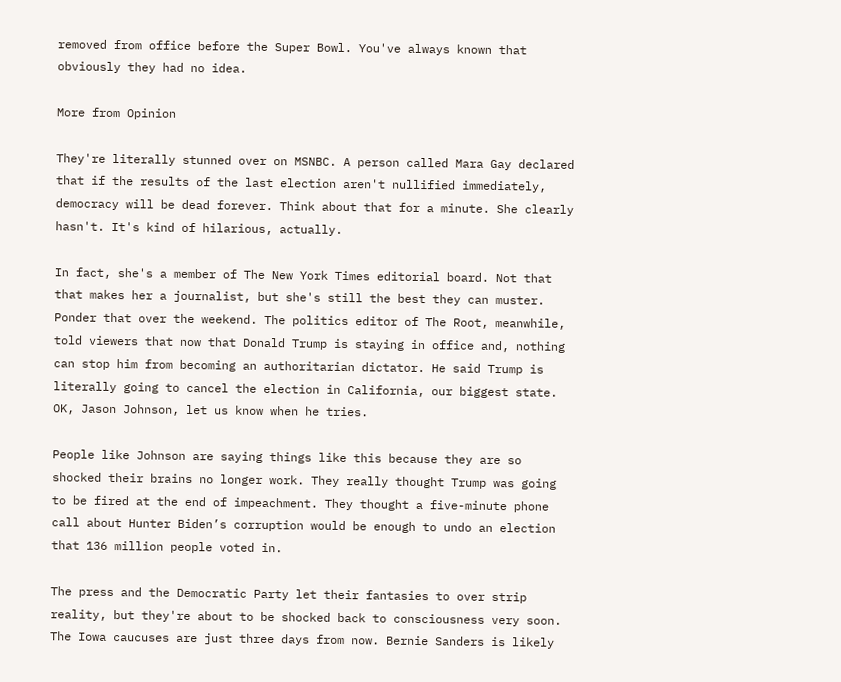removed from office before the Super Bowl. You've always known that obviously they had no idea.

More from Opinion

They're literally stunned over on MSNBC. A person called Mara Gay declared that if the results of the last election aren't nullified immediately, democracy will be dead forever. Think about that for a minute. She clearly hasn't. It's kind of hilarious, actually.

In fact, she's a member of The New York Times editorial board. Not that that makes her a journalist, but she's still the best they can muster. Ponder that over the weekend. The politics editor of The Root, meanwhile, told viewers that now that Donald Trump is staying in office and, nothing can stop him from becoming an authoritarian dictator. He said Trump is literally going to cancel the election in California, our biggest state. OK, Jason Johnson, let us know when he tries.

People like Johnson are saying things like this because they are so shocked their brains no longer work. They really thought Trump was going to be fired at the end of impeachment. They thought a five-minute phone call about Hunter Biden’s corruption would be enough to undo an election that 136 million people voted in.

The press and the Democratic Party let their fantasies to over strip reality, but they're about to be shocked back to consciousness very soon. The Iowa caucuses are just three days from now. Bernie Sanders is likely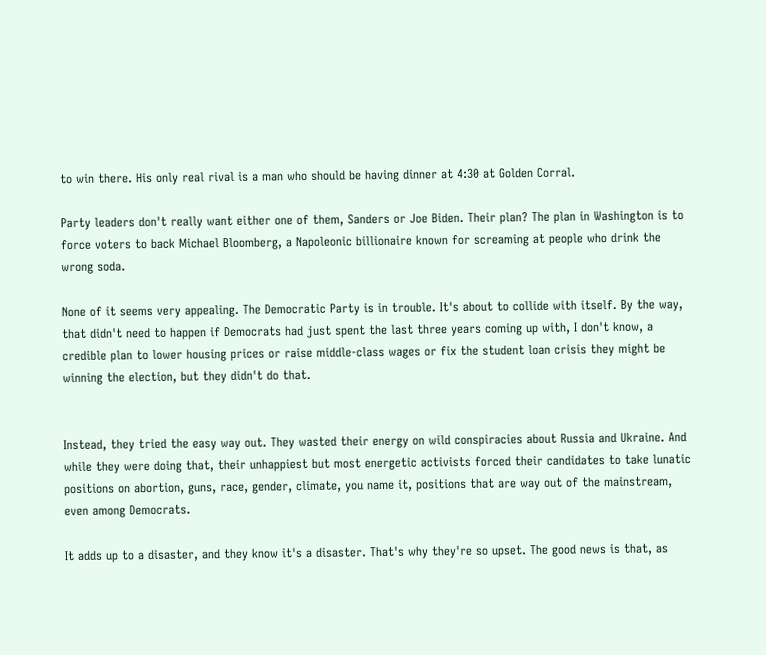to win there. His only real rival is a man who should be having dinner at 4:30 at Golden Corral.

Party leaders don't really want either one of them, Sanders or Joe Biden. Their plan? The plan in Washington is to force voters to back Michael Bloomberg, a Napoleonic billionaire known for screaming at people who drink the wrong soda.

None of it seems very appealing. The Democratic Party is in trouble. It's about to collide with itself. By the way, that didn't need to happen if Democrats had just spent the last three years coming up with, I don't know, a credible plan to lower housing prices or raise middle-class wages or fix the student loan crisis they might be winning the election, but they didn't do that.


Instead, they tried the easy way out. They wasted their energy on wild conspiracies about Russia and Ukraine. And while they were doing that, their unhappiest but most energetic activists forced their candidates to take lunatic positions on abortion, guns, race, gender, climate, you name it, positions that are way out of the mainstream, even among Democrats.

It adds up to a disaster, and they know it's a disaster. That's why they're so upset. The good news is that, as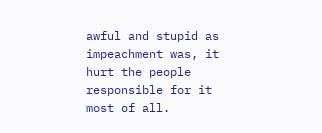awful and stupid as impeachment was, it hurt the people responsible for it most of all.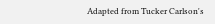Adapted from Tucker Carlson's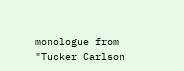monologue from "Tucker Carlson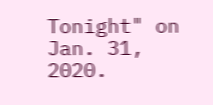Tonight" on Jan. 31, 2020.